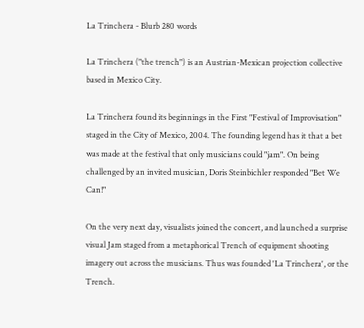La Trinchera - Blurb 280 words

La Trinchera ("the trench") is an Austrian-Mexican projection collective based in Mexico City.

La Trinchera found its beginnings in the First "Festival of Improvisation" staged in the City of Mexico, 2004. The founding legend has it that a bet was made at the festival that only musicians could "jam". On being challenged by an invited musician, Doris Steinbichler responded "Bet We Can!"

On the very next day, visualists joined the concert, and launched a surprise visual Jam staged from a metaphorical Trench of equipment shooting imagery out across the musicians. Thus was founded 'La Trinchera', or the Trench.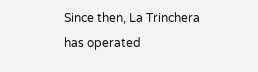Since then, La Trinchera has operated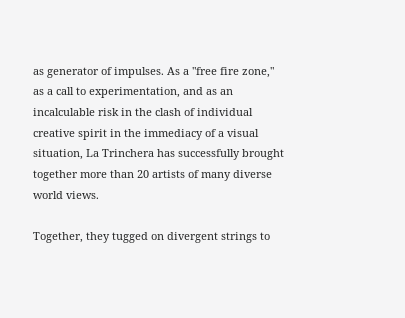as generator of impulses. As a "free fire zone," as a call to experimentation, and as an incalculable risk in the clash of individual creative spirit in the immediacy of a visual situation, La Trinchera has successfully brought together more than 20 artists of many diverse world views.

Together, they tugged on divergent strings to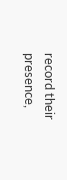record their presence,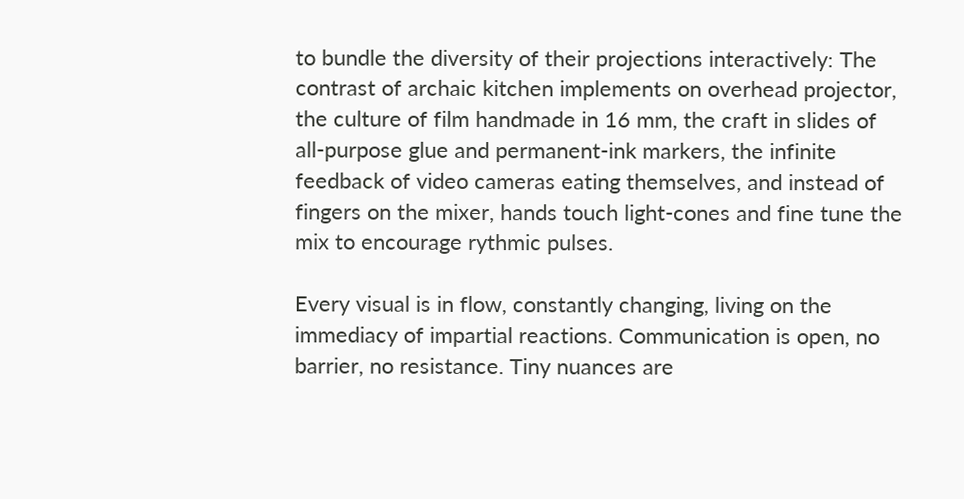to bundle the diversity of their projections interactively: The contrast of archaic kitchen implements on overhead projector, the culture of film handmade in 16 mm, the craft in slides of all-purpose glue and permanent-ink markers, the infinite feedback of video cameras eating themselves, and instead of fingers on the mixer, hands touch light-cones and fine tune the mix to encourage rythmic pulses.

Every visual is in flow, constantly changing, living on the immediacy of impartial reactions. Communication is open, no barrier, no resistance. Tiny nuances are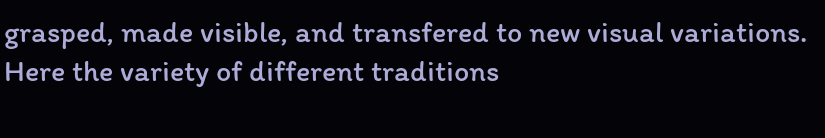grasped, made visible, and transfered to new visual variations. Here the variety of different traditions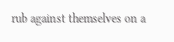rub against themselves on a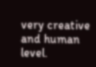very creative and human level.